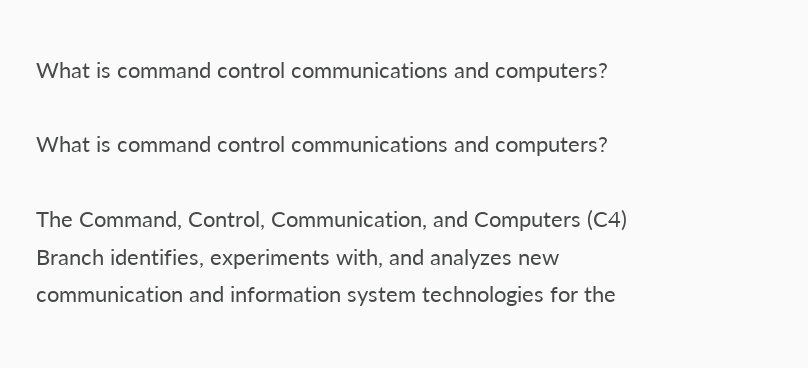What is command control communications and computers?

What is command control communications and computers?

The Command, Control, Communication, and Computers (C4) Branch identifies, experiments with, and analyzes new communication and information system technologies for the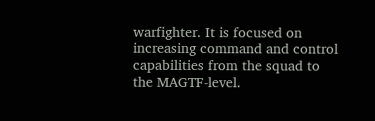warfighter. It is focused on increasing command and control capabilities from the squad to the MAGTF-level.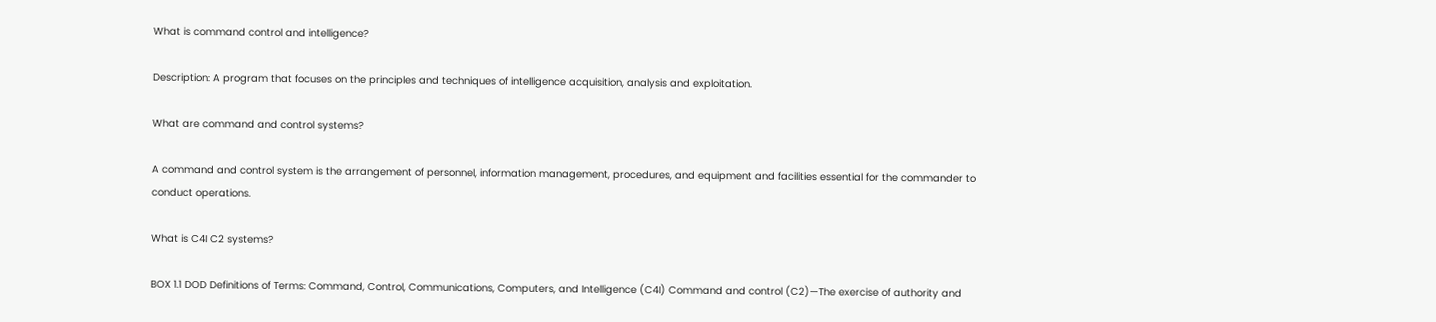What is command control and intelligence?

Description: A program that focuses on the principles and techniques of intelligence acquisition, analysis and exploitation.

What are command and control systems?

A command and control system is the arrangement of personnel, information management, procedures, and equipment and facilities essential for the commander to conduct operations.

What is C4I C2 systems?

BOX 1.1 DOD Definitions of Terms: Command, Control, Communications, Computers, and Intelligence (C4I) Command and control (C2)—The exercise of authority and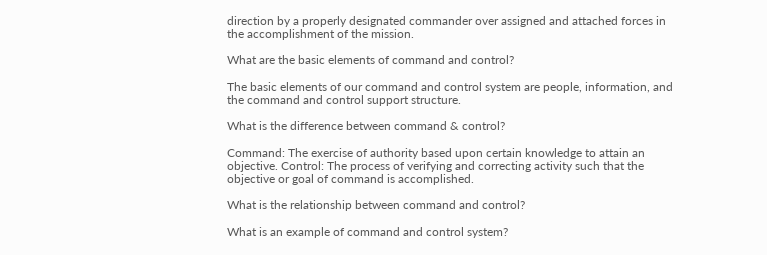direction by a properly designated commander over assigned and attached forces in the accomplishment of the mission.

What are the basic elements of command and control?

The basic elements of our command and control system are people, information, and the command and control support structure.

What is the difference between command & control?

Command: The exercise of authority based upon certain knowledge to attain an objective. Control: The process of verifying and correcting activity such that the objective or goal of command is accomplished.

What is the relationship between command and control?

What is an example of command and control system?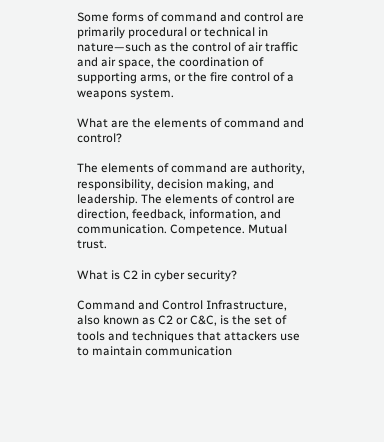Some forms of command and control are primarily procedural or technical in nature—such as the control of air traffic and air space, the coordination of supporting arms, or the fire control of a weapons system.

What are the elements of command and control?

The elements of command are authority, responsibility, decision making, and leadership. The elements of control are direction, feedback, information, and communication. Competence. Mutual trust.

What is C2 in cyber security?

Command and Control Infrastructure, also known as C2 or C&C, is the set of tools and techniques that attackers use to maintain communication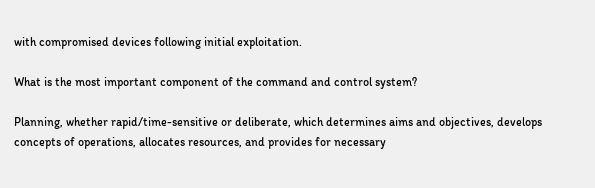with compromised devices following initial exploitation.

What is the most important component of the command and control system?

Planning, whether rapid/time-sensitive or deliberate, which determines aims and objectives, develops concepts of operations, allocates resources, and provides for necessary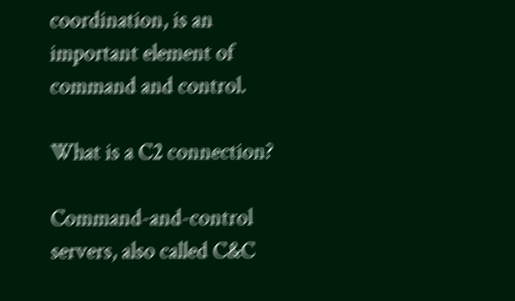coordination, is an important element of command and control.

What is a C2 connection?

Command-and-control servers, also called C&C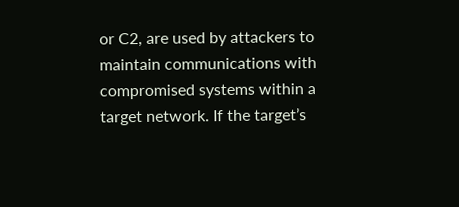or C2, are used by attackers to maintain communications with compromised systems within a target network. If the target’s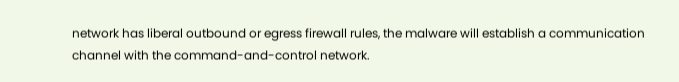network has liberal outbound or egress firewall rules, the malware will establish a communication channel with the command-and-control network.